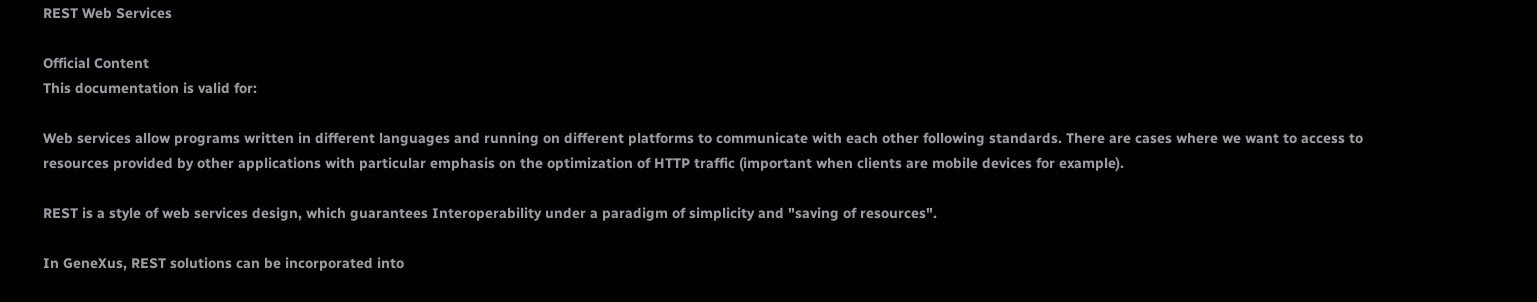REST Web Services

Official Content
This documentation is valid for:

Web services allow programs written in different languages and running on different platforms to communicate with each other following standards. There are cases where we want to access to resources provided by other applications with particular emphasis on the optimization of HTTP traffic (important when clients are mobile devices for example).

REST is a style of web services design, which guarantees Interoperability under a paradigm of simplicity and "saving of resources".

In GeneXus, REST solutions can be incorporated into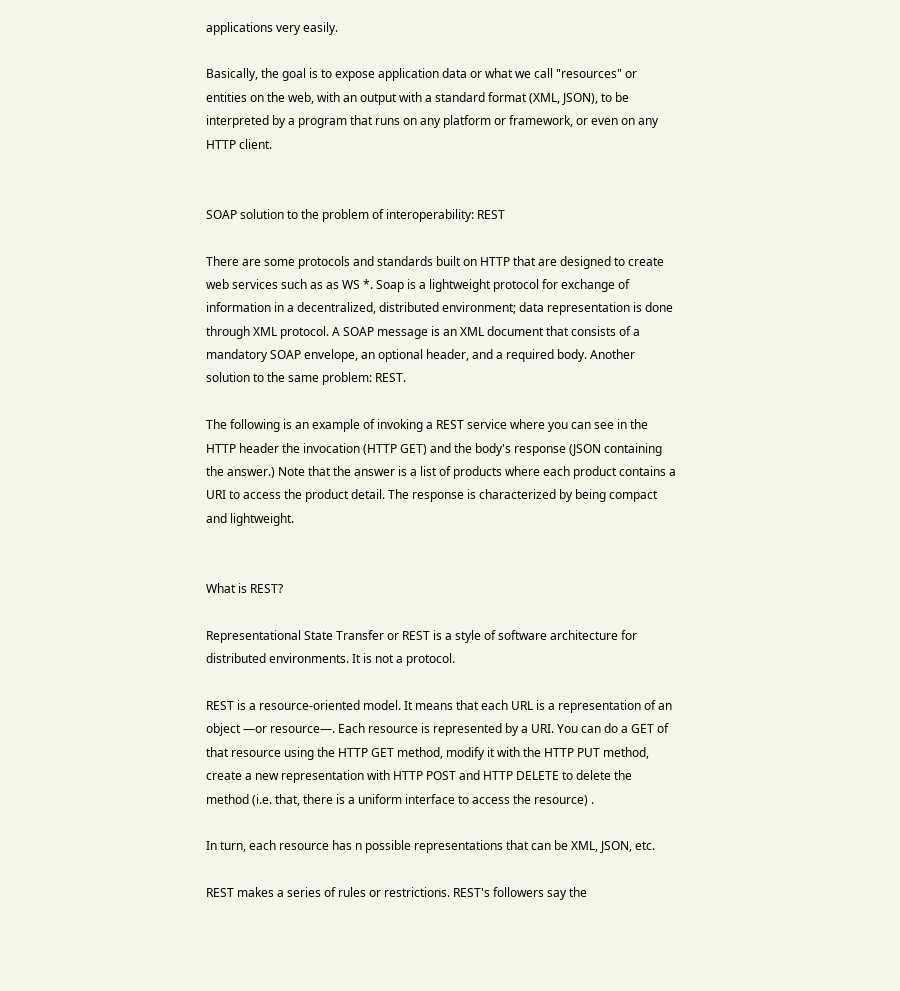applications very easily.

Basically, the goal is to expose application data or what we call "resources" or entities on the web, with an output with a standard format (XML, JSON), to be interpreted by a program that runs on any platform or framework, or even on any HTTP client.


SOAP solution to the problem of interoperability: REST

There are some protocols and standards built on HTTP that are designed to create web services such as as WS *. Soap is a lightweight protocol for exchange of information in a decentralized, distributed environment; data representation is done through XML protocol. A SOAP message is an XML document that consists of a mandatory SOAP envelope, an optional header, and a required body. Another solution to the same problem: REST.

The following is an example of invoking a REST service where you can see in the HTTP header the invocation (HTTP GET) and the body's response (JSON containing the answer.) Note that the answer is a list of products where each product contains a URI to access the product detail. The response is characterized by being compact and lightweight.


What is REST?

Representational State Transfer or REST is a style of software architecture for distributed environments. It is not a protocol.

REST is a resource-oriented model. It means that each URL is a representation of an object —or resource—. Each resource is represented by a URI. You can do a GET of that resource using the HTTP GET method, modify it with the HTTP PUT method, create a new representation with HTTP POST and HTTP DELETE to delete the method (i.e. that, there is a uniform interface to access the resource) .

In turn, each resource has n possible representations that can be XML, JSON, etc.

REST makes a series of rules or restrictions. REST's followers say the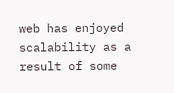web has enjoyed scalability as a result of some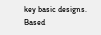key basic designs. Based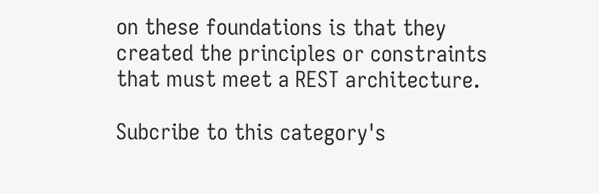on these foundations is that they created the principles or constraints that must meet a REST architecture.

Subcribe to this category's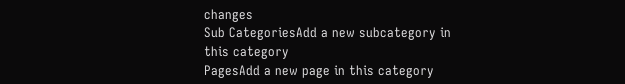changes
Sub CategoriesAdd a new subcategory in this category
PagesAdd a new page in this category